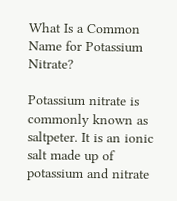What Is a Common Name for Potassium Nitrate?

Potassium nitrate is commonly known as saltpeter. It is an ionic salt made up of potassium and nitrate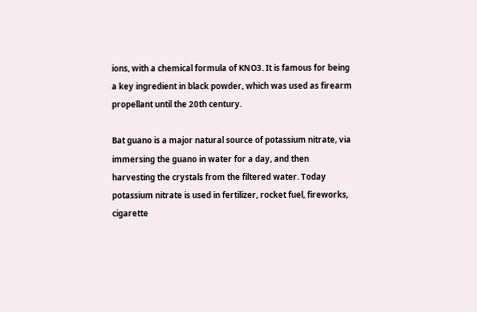ions, with a chemical formula of KNO3. It is famous for being a key ingredient in black powder, which was used as firearm propellant until the 20th century.

Bat guano is a major natural source of potassium nitrate, via immersing the guano in water for a day, and then harvesting the crystals from the filtered water. Today potassium nitrate is used in fertilizer, rocket fuel, fireworks, cigarette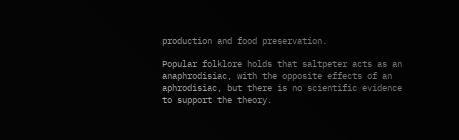production and food preservation.

Popular folklore holds that saltpeter acts as an anaphrodisiac, with the opposite effects of an aphrodisiac, but there is no scientific evidence to support the theory.